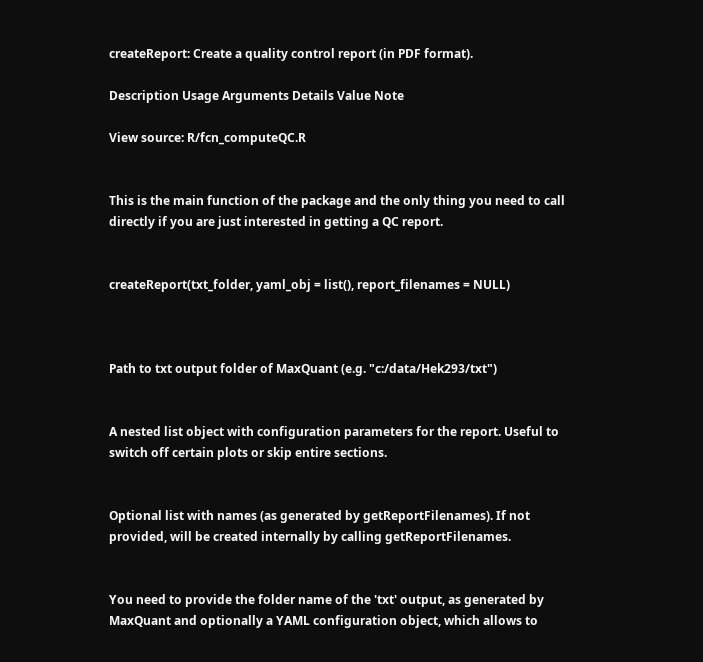createReport: Create a quality control report (in PDF format).

Description Usage Arguments Details Value Note

View source: R/fcn_computeQC.R


This is the main function of the package and the only thing you need to call directly if you are just interested in getting a QC report.


createReport(txt_folder, yaml_obj = list(), report_filenames = NULL)



Path to txt output folder of MaxQuant (e.g. "c:/data/Hek293/txt")


A nested list object with configuration parameters for the report. Useful to switch off certain plots or skip entire sections.


Optional list with names (as generated by getReportFilenames). If not provided, will be created internally by calling getReportFilenames.


You need to provide the folder name of the 'txt' output, as generated by MaxQuant and optionally a YAML configuration object, which allows to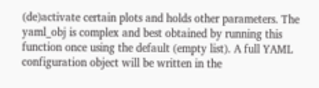(de)activate certain plots and holds other parameters. The yaml_obj is complex and best obtained by running this function once using the default (empty list). A full YAML configuration object will be written in the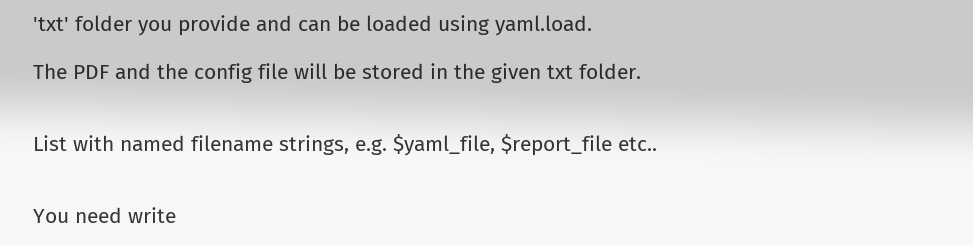'txt' folder you provide and can be loaded using yaml.load.

The PDF and the config file will be stored in the given txt folder.


List with named filename strings, e.g. $yaml_file, $report_file etc..


You need write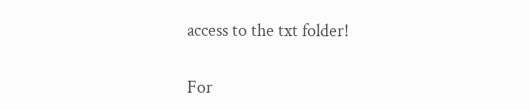access to the txt folder!

For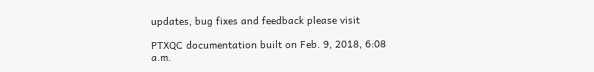updates, bug fixes and feedback please visit

PTXQC documentation built on Feb. 9, 2018, 6:08 a.m.